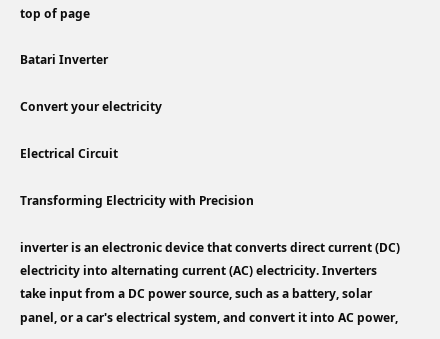top of page

Batari Inverter

Convert your electricity

Electrical Circuit

Transforming Electricity with Precision

inverter is an electronic device that converts direct current (DC) electricity into alternating current (AC) electricity. Inverters take input from a DC power source, such as a battery, solar panel, or a car's electrical system, and convert it into AC power,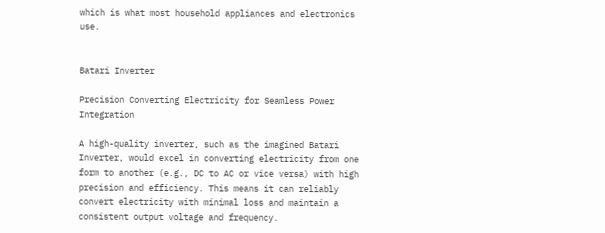which is what most household appliances and electronics use.


Batari Inverter

Precision Converting Electricity for Seamless Power Integration

A high-quality inverter, such as the imagined Batari Inverter, would excel in converting electricity from one form to another (e.g., DC to AC or vice versa) with high precision and efficiency. This means it can reliably convert electricity with minimal loss and maintain a consistent output voltage and frequency.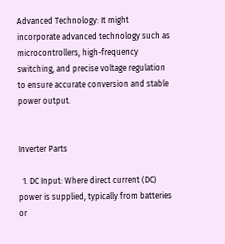Advanced Technology: It might incorporate advanced technology such as microcontrollers, high-frequency switching, and precise voltage regulation to ensure accurate conversion and stable power output.


Inverter Parts

  1. DC Input: Where direct current (DC) power is supplied, typically from batteries or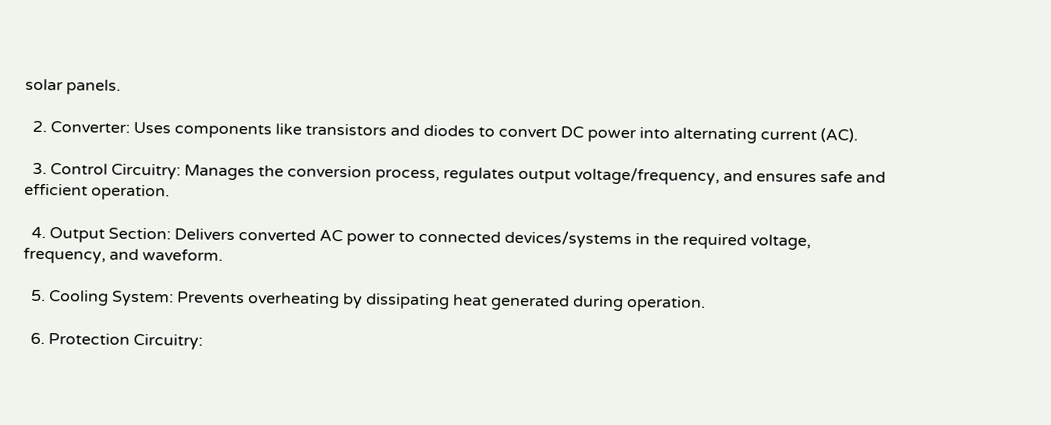solar panels.

  2. Converter: Uses components like transistors and diodes to convert DC power into alternating current (AC).

  3. Control Circuitry: Manages the conversion process, regulates output voltage/frequency, and ensures safe and efficient operation.

  4. Output Section: Delivers converted AC power to connected devices/systems in the required voltage, frequency, and waveform.

  5. Cooling System: Prevents overheating by dissipating heat generated during operation.

  6. Protection Circuitry: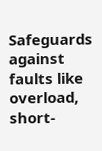Safeguards against faults like overload, short-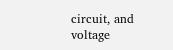circuit, and voltage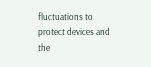fluctuations to protect devices and the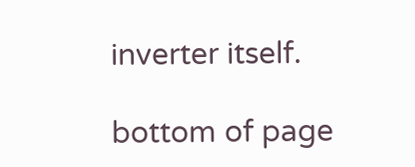inverter itself.

bottom of page